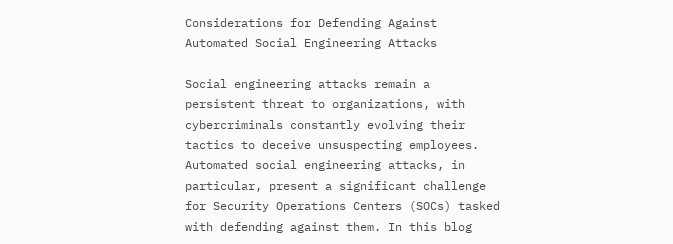Considerations for Defending Against Automated Social Engineering Attacks

Social engineering attacks remain a persistent threat to organizations, with cybercriminals constantly evolving their tactics to deceive unsuspecting employees. Automated social engineering attacks, in particular, present a significant challenge for Security Operations Centers (SOCs) tasked with defending against them. In this blog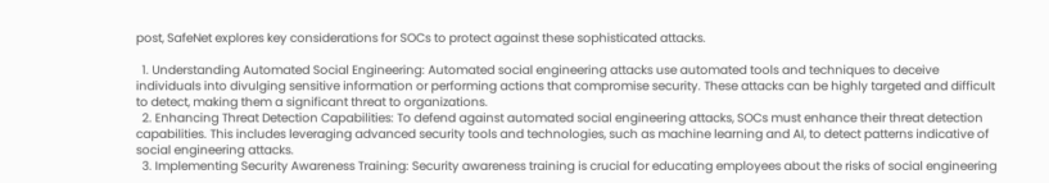post, SafeNet explores key considerations for SOCs to protect against these sophisticated attacks.

  1. Understanding Automated Social Engineering: Automated social engineering attacks use automated tools and techniques to deceive individuals into divulging sensitive information or performing actions that compromise security. These attacks can be highly targeted and difficult to detect, making them a significant threat to organizations.
  2. Enhancing Threat Detection Capabilities: To defend against automated social engineering attacks, SOCs must enhance their threat detection capabilities. This includes leveraging advanced security tools and technologies, such as machine learning and AI, to detect patterns indicative of social engineering attacks.
  3. Implementing Security Awareness Training: Security awareness training is crucial for educating employees about the risks of social engineering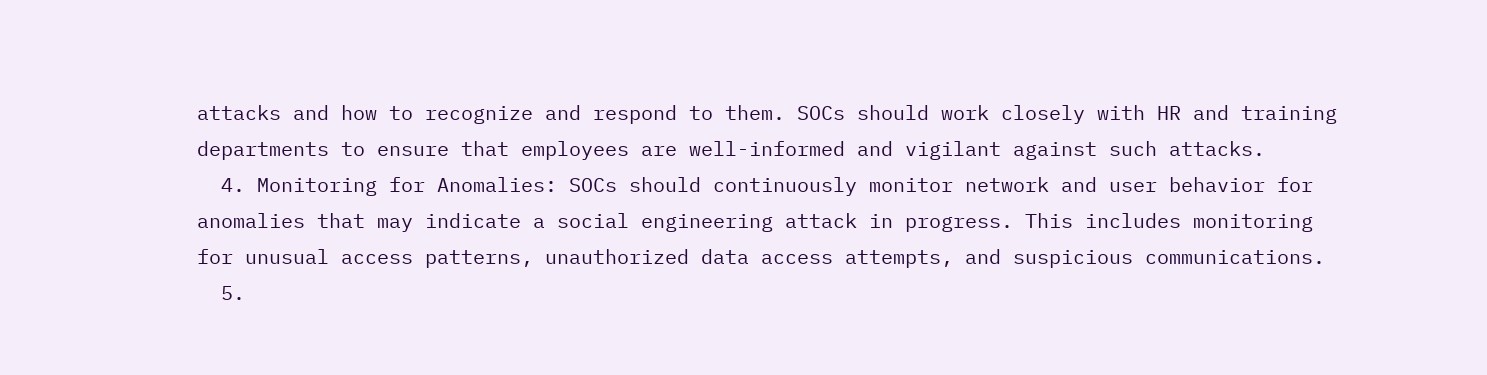attacks and how to recognize and respond to them. SOCs should work closely with HR and training departments to ensure that employees are well-informed and vigilant against such attacks.
  4. Monitoring for Anomalies: SOCs should continuously monitor network and user behavior for anomalies that may indicate a social engineering attack in progress. This includes monitoring for unusual access patterns, unauthorized data access attempts, and suspicious communications.
  5.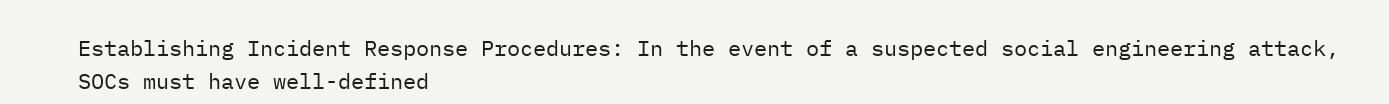Establishing Incident Response Procedures: In the event of a suspected social engineering attack, SOCs must have well-defined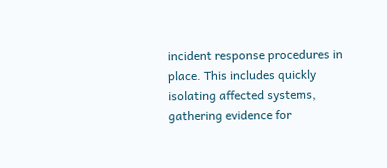incident response procedures in place. This includes quickly isolating affected systems, gathering evidence for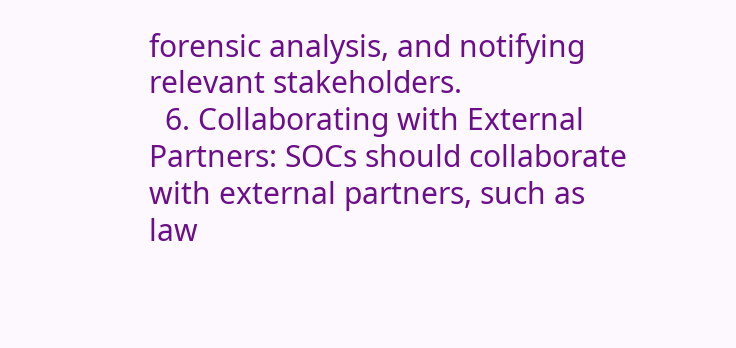forensic analysis, and notifying relevant stakeholders.
  6. Collaborating with External Partners: SOCs should collaborate with external partners, such as law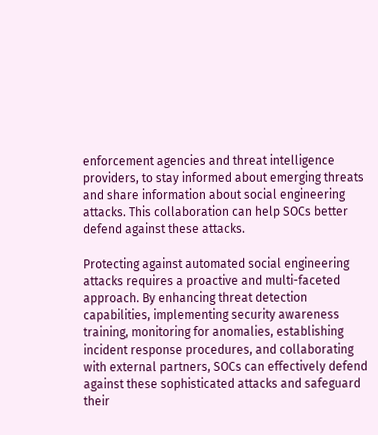enforcement agencies and threat intelligence providers, to stay informed about emerging threats and share information about social engineering attacks. This collaboration can help SOCs better defend against these attacks.

Protecting against automated social engineering attacks requires a proactive and multi-faceted approach. By enhancing threat detection capabilities, implementing security awareness training, monitoring for anomalies, establishing incident response procedures, and collaborating with external partners, SOCs can effectively defend against these sophisticated attacks and safeguard their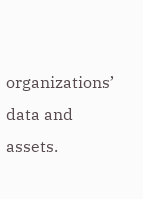organizations’ data and assets.